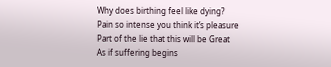Why does birthing feel like dying?
Pain so intense you think it’s pleasure
Part of the lie that this will be Great
As if suffering begins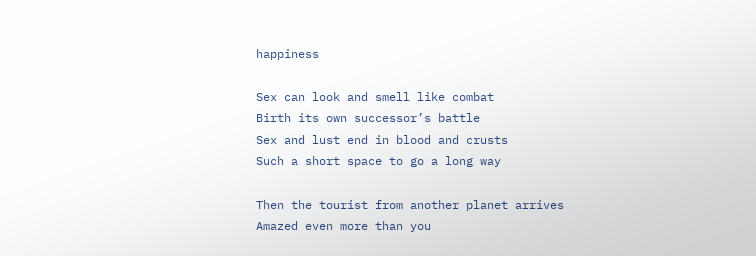happiness

Sex can look and smell like combat
Birth its own successor’s battle
Sex and lust end in blood and crusts
Such a short space to go a long way

Then the tourist from another planet arrives
Amazed even more than you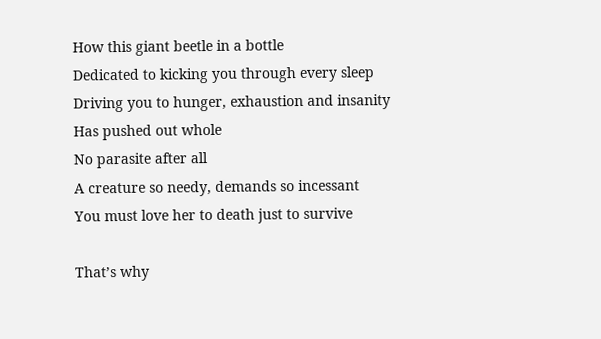How this giant beetle in a bottle
Dedicated to kicking you through every sleep
Driving you to hunger, exhaustion and insanity
Has pushed out whole
No parasite after all
A creature so needy, demands so incessant
You must love her to death just to survive

That’s why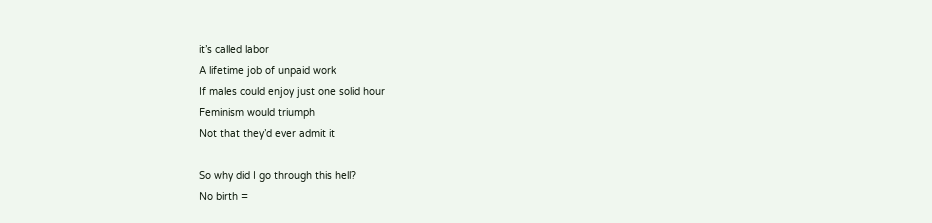it’s called labor
A lifetime job of unpaid work
If males could enjoy just one solid hour
Feminism would triumph
Not that they’d ever admit it

So why did I go through this hell?
No birth =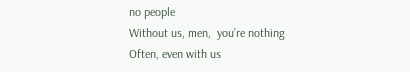no people
Without us, men,  you’re nothing
Often, even with us